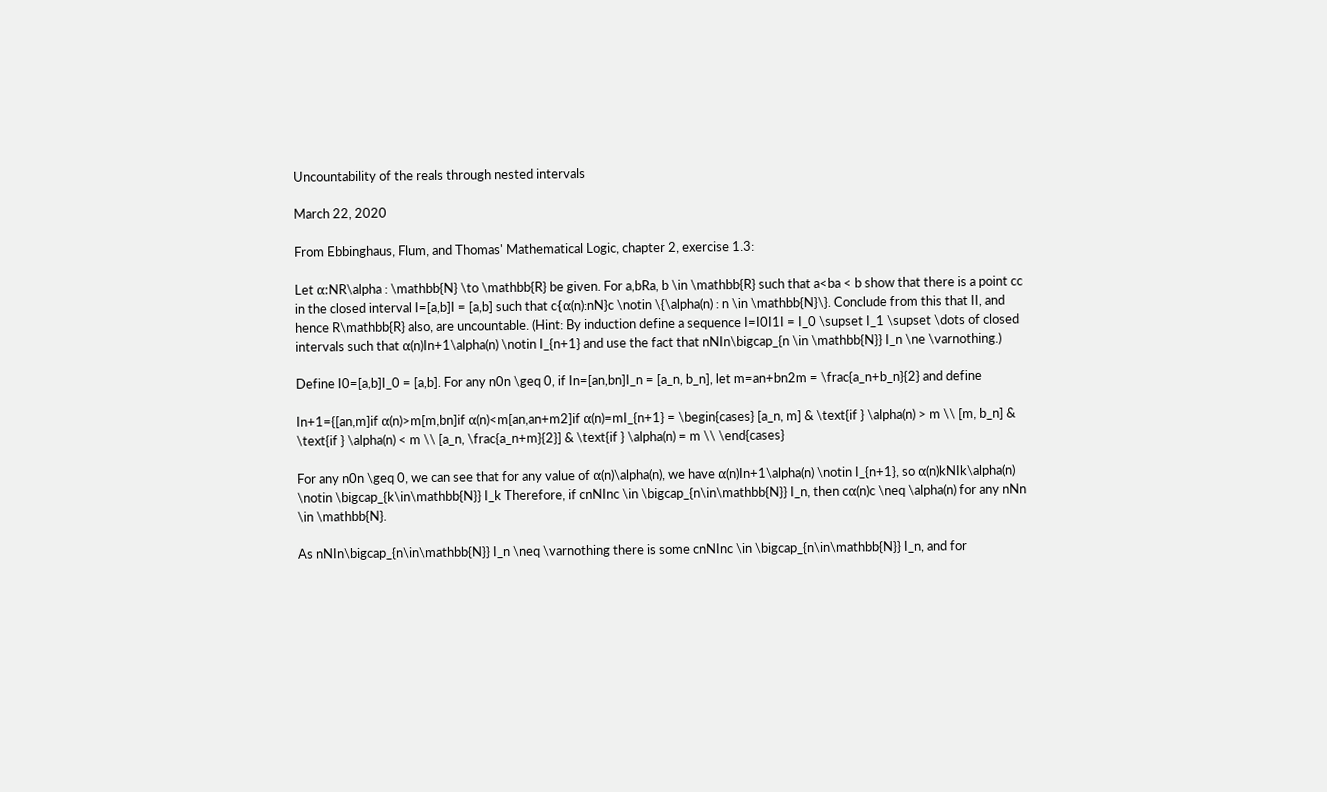Uncountability of the reals through nested intervals

March 22, 2020

From Ebbinghaus, Flum, and Thomas' Mathematical Logic, chapter 2, exercise 1.3:

Let α:NR\alpha : \mathbb{N} \to \mathbb{R} be given. For a,bRa, b \in \mathbb{R} such that a<ba < b show that there is a point cc in the closed interval I=[a,b]I = [a,b] such that c{α(n):nN}c \notin \{\alpha(n) : n \in \mathbb{N}\}. Conclude from this that II, and hence R\mathbb{R} also, are uncountable. (Hint: By induction define a sequence I=I0I1I = I_0 \supset I_1 \supset \dots of closed intervals such that α(n)In+1\alpha(n) \notin I_{n+1} and use the fact that nNIn\bigcap_{n \in \mathbb{N}} I_n \ne \varnothing.)

Define I0=[a,b]I_0 = [a,b]. For any n0n \geq 0, if In=[an,bn]I_n = [a_n, b_n], let m=an+bn2m = \frac{a_n+b_n}{2} and define

In+1={[an,m]if α(n)>m[m,bn]if α(n)<m[an,an+m2]if α(n)=mI_{n+1} = \begin{cases} [a_n, m] & \text{if } \alpha(n) > m \\ [m, b_n] & \text{if } \alpha(n) < m \\ [a_n, \frac{a_n+m}{2}] & \text{if } \alpha(n) = m \\ \end{cases}

For any n0n \geq 0, we can see that for any value of α(n)\alpha(n), we have α(n)In+1\alpha(n) \notin I_{n+1}, so α(n)kNIk\alpha(n) \notin \bigcap_{k\in\mathbb{N}} I_k Therefore, if cnNInc \in \bigcap_{n\in\mathbb{N}} I_n, then cα(n)c \neq \alpha(n) for any nNn \in \mathbb{N}.

As nNIn\bigcap_{n\in\mathbb{N}} I_n \neq \varnothing there is some cnNInc \in \bigcap_{n\in\mathbb{N}} I_n, and for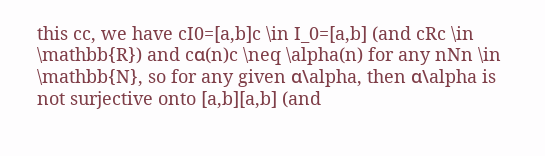this cc, we have cI0=[a,b]c \in I_0=[a,b] (and cRc \in \mathbb{R}) and cα(n)c \neq \alpha(n) for any nNn \in \mathbb{N}, so for any given α\alpha, then α\alpha is not surjective onto [a,b][a,b] (and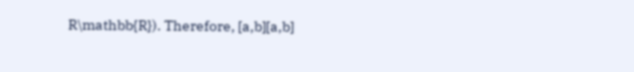R\mathbb{R}). Therefore, [a,b][a,b]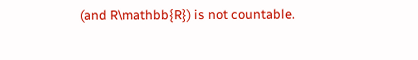(and R\mathbb{R}) is not countable.